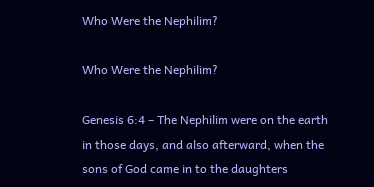Who Were the Nephilim?

Who Were the Nephilim?

Genesis 6:4 – The Nephilim were on the earth in those days, and also afterward, when the sons of God came in to the daughters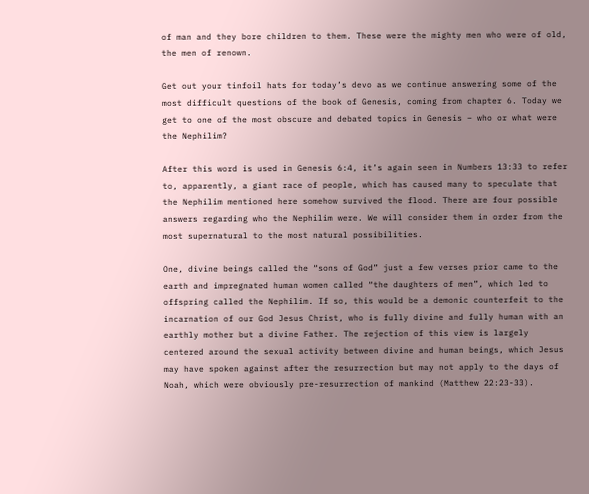of man and they bore children to them. These were the mighty men who were of old, the men of renown.

Get out your tinfoil hats for today’s devo as we continue answering some of the most difficult questions of the book of Genesis, coming from chapter 6. Today we get to one of the most obscure and debated topics in Genesis – who or what were the Nephilim?

After this word is used in Genesis 6:4, it’s again seen in Numbers 13:33 to refer to, apparently, a giant race of people, which has caused many to speculate that the Nephilim mentioned here somehow survived the flood. There are four possible answers regarding who the Nephilim were. We will consider them in order from the most supernatural to the most natural possibilities.

One, divine beings called the “sons of God” just a few verses prior came to the earth and impregnated human women called “the daughters of men”, which led to offspring called the Nephilim. If so, this would be a demonic counterfeit to the incarnation of our God Jesus Christ, who is fully divine and fully human with an earthly mother but a divine Father. The rejection of this view is largely centered around the sexual activity between divine and human beings, which Jesus may have spoken against after the resurrection but may not apply to the days of Noah, which were obviously pre-resurrection of mankind (Matthew 22:23-33).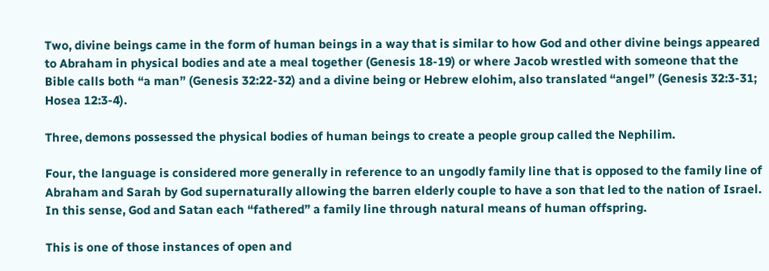Two, divine beings came in the form of human beings in a way that is similar to how God and other divine beings appeared to Abraham in physical bodies and ate a meal together (Genesis 18-19) or where Jacob wrestled with someone that the Bible calls both “a man” (Genesis 32:22-32) and a divine being or Hebrew elohim, also translated “angel” (Genesis 32:3-31; Hosea 12:3-4).

Three, demons possessed the physical bodies of human beings to create a people group called the Nephilim.

Four, the language is considered more generally in reference to an ungodly family line that is opposed to the family line of Abraham and Sarah by God supernaturally allowing the barren elderly couple to have a son that led to the nation of Israel. In this sense, God and Satan each “fathered” a family line through natural means of human offspring.

This is one of those instances of open and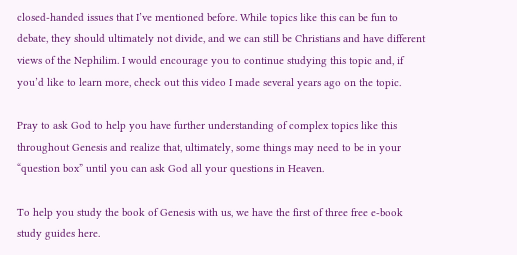closed-handed issues that I’ve mentioned before. While topics like this can be fun to debate, they should ultimately not divide, and we can still be Christians and have different views of the Nephilim. I would encourage you to continue studying this topic and, if you’d like to learn more, check out this video I made several years ago on the topic.

Pray to ask God to help you have further understanding of complex topics like this throughout Genesis and realize that, ultimately, some things may need to be in your “question box” until you can ask God all your questions in Heaven.

To help you study the book of Genesis with us, we have the first of three free e-book study guides here.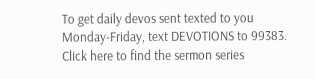To get daily devos sent texted to you Monday-Friday, text DEVOTIONS to 99383. Click here to find the sermon series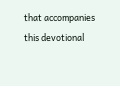that accompanies this devotional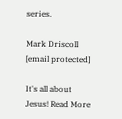series.

Mark Driscoll
[email protected]

It's all about Jesus! Read More